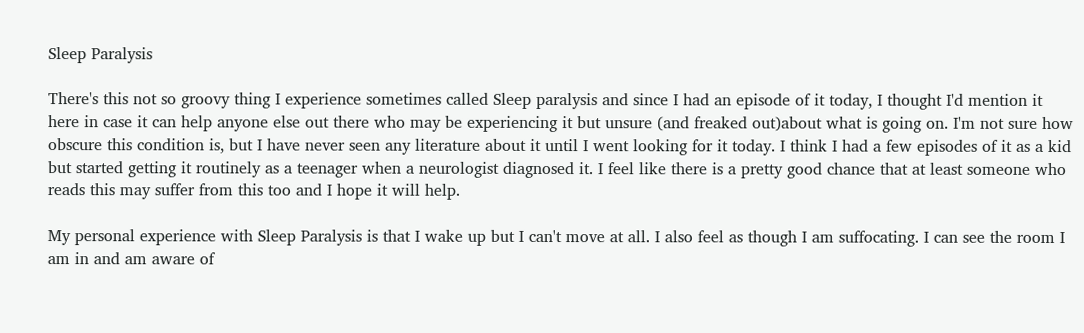Sleep Paralysis

There's this not so groovy thing I experience sometimes called Sleep paralysis and since I had an episode of it today, I thought I'd mention it here in case it can help anyone else out there who may be experiencing it but unsure (and freaked out)about what is going on. I'm not sure how obscure this condition is, but I have never seen any literature about it until I went looking for it today. I think I had a few episodes of it as a kid but started getting it routinely as a teenager when a neurologist diagnosed it. I feel like there is a pretty good chance that at least someone who reads this may suffer from this too and I hope it will help.

My personal experience with Sleep Paralysis is that I wake up but I can't move at all. I also feel as though I am suffocating. I can see the room I am in and am aware of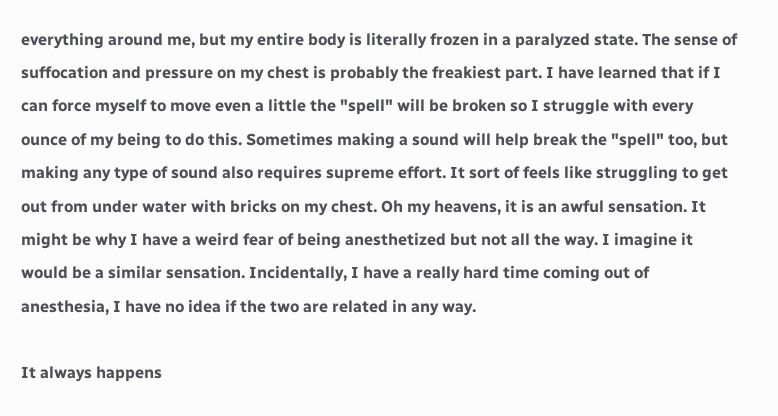everything around me, but my entire body is literally frozen in a paralyzed state. The sense of suffocation and pressure on my chest is probably the freakiest part. I have learned that if I can force myself to move even a little the "spell" will be broken so I struggle with every ounce of my being to do this. Sometimes making a sound will help break the "spell" too, but making any type of sound also requires supreme effort. It sort of feels like struggling to get out from under water with bricks on my chest. Oh my heavens, it is an awful sensation. It might be why I have a weird fear of being anesthetized but not all the way. I imagine it would be a similar sensation. Incidentally, I have a really hard time coming out of anesthesia, I have no idea if the two are related in any way.

It always happens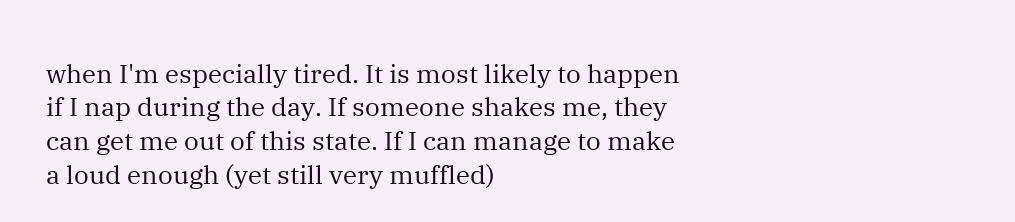when I'm especially tired. It is most likely to happen if I nap during the day. If someone shakes me, they can get me out of this state. If I can manage to make a loud enough (yet still very muffled)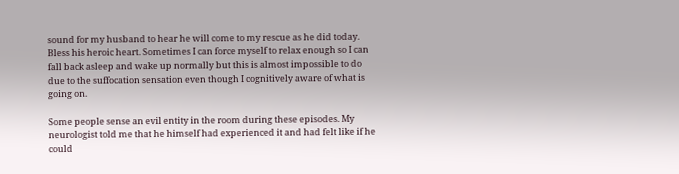sound for my husband to hear he will come to my rescue as he did today. Bless his heroic heart. Sometimes I can force myself to relax enough so I can fall back asleep and wake up normally but this is almost impossible to do due to the suffocation sensation even though I cognitively aware of what is going on.

Some people sense an evil entity in the room during these episodes. My neurologist told me that he himself had experienced it and had felt like if he could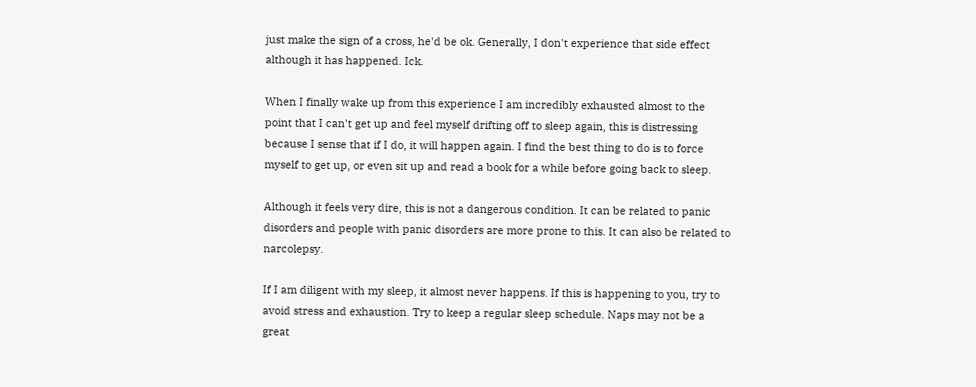just make the sign of a cross, he'd be ok. Generally, I don't experience that side effect although it has happened. Ick.

When I finally wake up from this experience I am incredibly exhausted almost to the point that I can't get up and feel myself drifting off to sleep again, this is distressing because I sense that if I do, it will happen again. I find the best thing to do is to force myself to get up, or even sit up and read a book for a while before going back to sleep.

Although it feels very dire, this is not a dangerous condition. It can be related to panic disorders and people with panic disorders are more prone to this. It can also be related to narcolepsy.

If I am diligent with my sleep, it almost never happens. If this is happening to you, try to avoid stress and exhaustion. Try to keep a regular sleep schedule. Naps may not be a great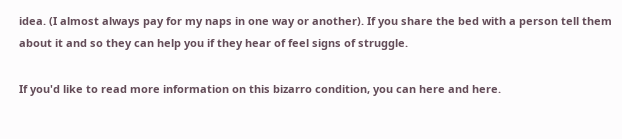idea. (I almost always pay for my naps in one way or another). If you share the bed with a person tell them about it and so they can help you if they hear of feel signs of struggle.

If you'd like to read more information on this bizarro condition, you can here and here.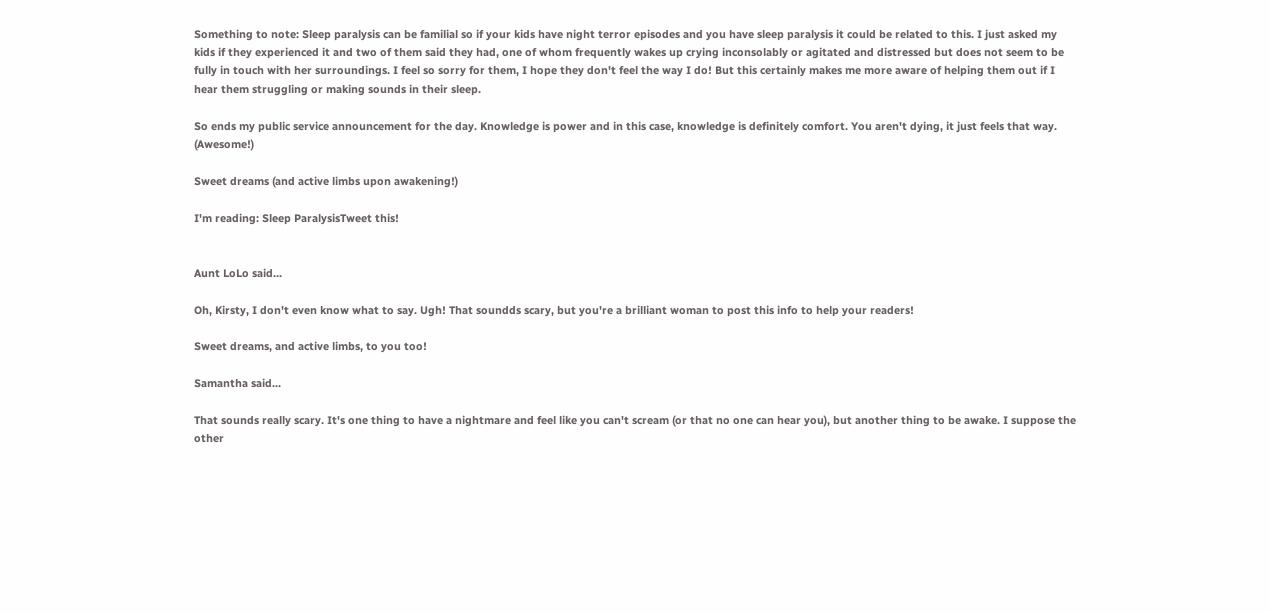Something to note: Sleep paralysis can be familial so if your kids have night terror episodes and you have sleep paralysis it could be related to this. I just asked my kids if they experienced it and two of them said they had, one of whom frequently wakes up crying inconsolably or agitated and distressed but does not seem to be fully in touch with her surroundings. I feel so sorry for them, I hope they don't feel the way I do! But this certainly makes me more aware of helping them out if I hear them struggling or making sounds in their sleep.

So ends my public service announcement for the day. Knowledge is power and in this case, knowledge is definitely comfort. You aren't dying, it just feels that way. (Awesome!)

Sweet dreams (and active limbs upon awakening!)

I'm reading: Sleep ParalysisTweet this!


Aunt LoLo said...

Oh, Kirsty, I don't even know what to say. Ugh! That soundds scary, but you're a brilliant woman to post this info to help your readers!

Sweet dreams, and active limbs, to you too!

Samantha said...

That sounds really scary. It's one thing to have a nightmare and feel like you can't scream (or that no one can hear you), but another thing to be awake. I suppose the other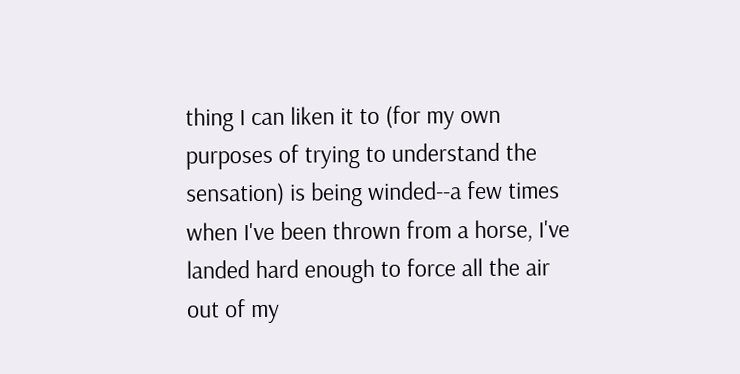thing I can liken it to (for my own purposes of trying to understand the sensation) is being winded--a few times when I've been thrown from a horse, I've landed hard enough to force all the air out of my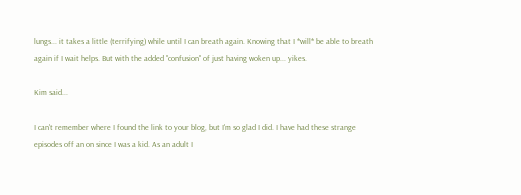lungs... it takes a little (terrifying) while until I can breath again. Knowing that I *will* be able to breath again if I wait helps. But with the added "confusion" of just having woken up... yikes.

Kim said...

I can't remember where I found the link to your blog, but I'm so glad I did. I have had these strange episodes off an on since I was a kid. As an adult I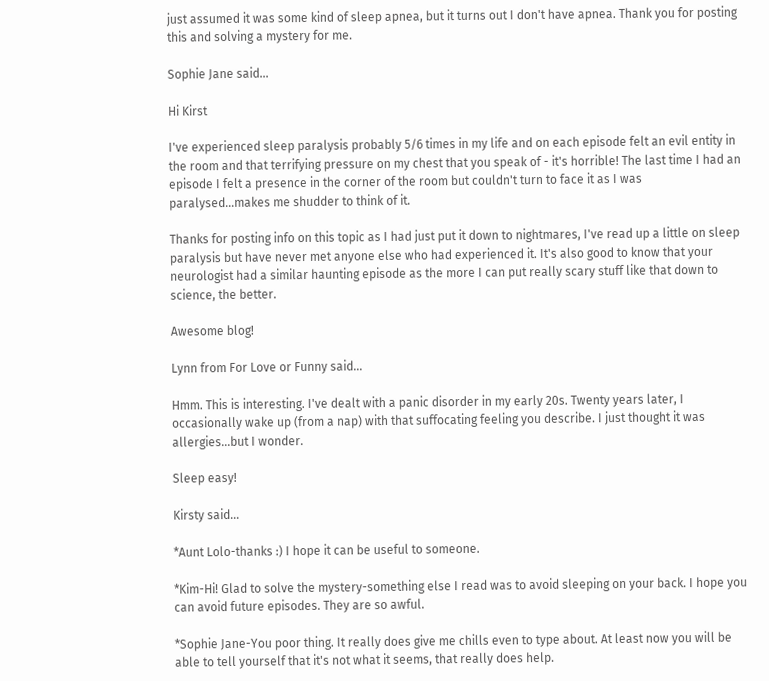just assumed it was some kind of sleep apnea, but it turns out I don't have apnea. Thank you for posting this and solving a mystery for me.

Sophie Jane said...

Hi Kirst

I've experienced sleep paralysis probably 5/6 times in my life and on each episode felt an evil entity in the room and that terrifying pressure on my chest that you speak of - it's horrible! The last time I had an episode I felt a presence in the corner of the room but couldn't turn to face it as I was paralysed...makes me shudder to think of it.

Thanks for posting info on this topic as I had just put it down to nightmares, I've read up a little on sleep paralysis but have never met anyone else who had experienced it. It's also good to know that your neurologist had a similar haunting episode as the more I can put really scary stuff like that down to science, the better.

Awesome blog!

Lynn from For Love or Funny said...

Hmm. This is interesting. I've dealt with a panic disorder in my early 20s. Twenty years later, I occasionally wake up (from a nap) with that suffocating feeling you describe. I just thought it was allergies...but I wonder.

Sleep easy!

Kirsty said...

*Aunt Lolo-thanks :) I hope it can be useful to someone.

*Kim-Hi! Glad to solve the mystery-something else I read was to avoid sleeping on your back. I hope you can avoid future episodes. They are so awful.

*Sophie Jane-You poor thing. It really does give me chills even to type about. At least now you will be able to tell yourself that it's not what it seems, that really does help.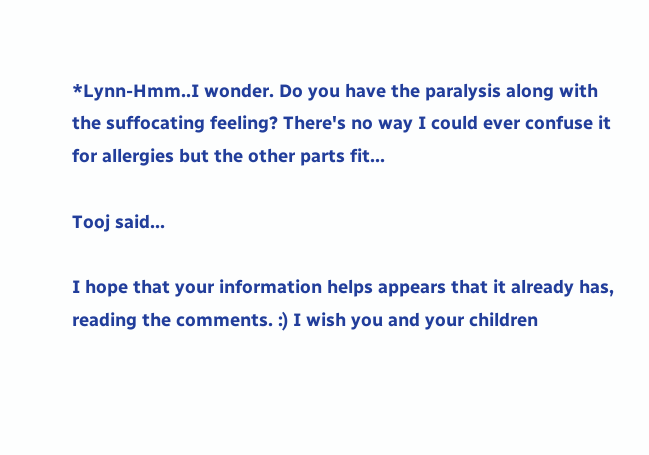*Lynn-Hmm..I wonder. Do you have the paralysis along with the suffocating feeling? There's no way I could ever confuse it for allergies but the other parts fit...

Tooj said...

I hope that your information helps appears that it already has, reading the comments. :) I wish you and your children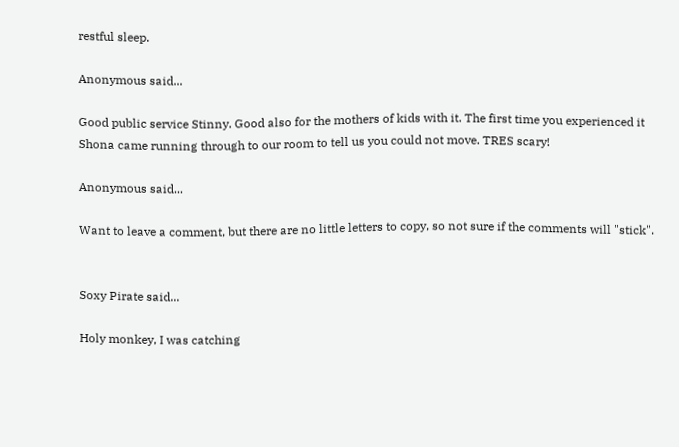restful sleep.

Anonymous said...

Good public service Stinny. Good also for the mothers of kids with it. The first time you experienced it Shona came running through to our room to tell us you could not move. TRES scary!

Anonymous said...

Want to leave a comment, but there are no little letters to copy, so not sure if the comments will "stick".


Soxy Pirate said...

Holy monkey, I was catching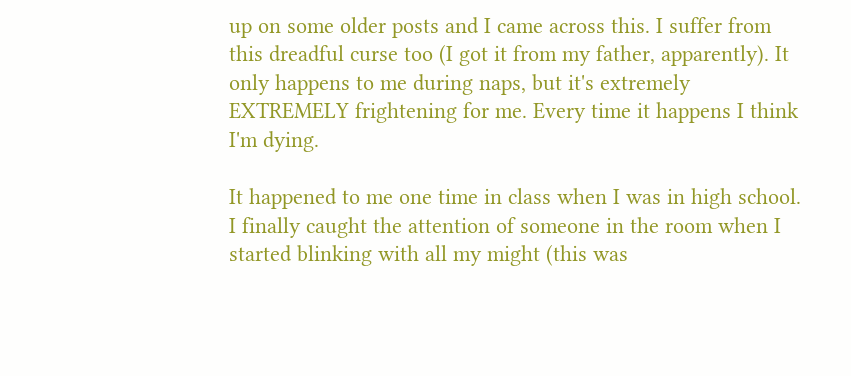up on some older posts and I came across this. I suffer from this dreadful curse too (I got it from my father, apparently). It only happens to me during naps, but it's extremely EXTREMELY frightening for me. Every time it happens I think I'm dying.

It happened to me one time in class when I was in high school. I finally caught the attention of someone in the room when I started blinking with all my might (this was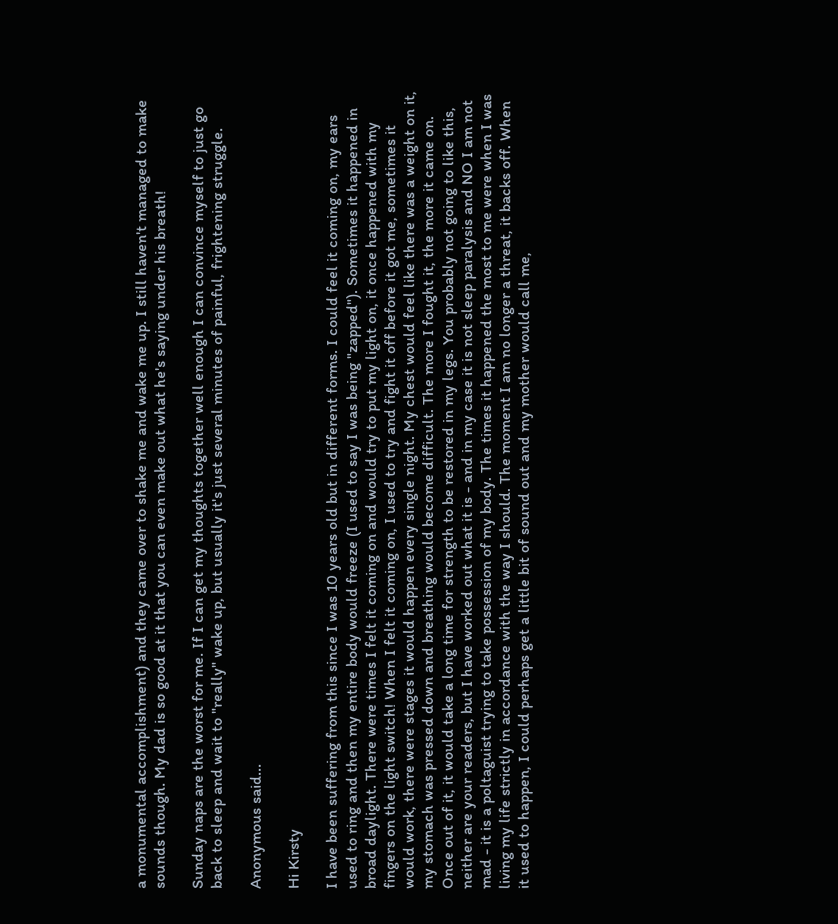a monumental accomplishment) and they came over to shake me and wake me up. I still haven't managed to make sounds though. My dad is so good at it that you can even make out what he's saying under his breath!

Sunday naps are the worst for me. If I can get my thoughts together well enough I can convince myself to just go back to sleep and wait to "really" wake up, but usually it's just several minutes of painful, frightening struggle.

Anonymous said...

Hi Kirsty

I have been suffering from this since I was 10 years old but in different forms. I could feel it coming on, my ears used to ring and then my entire body would freeze (I used to say I was being "zapped"). Sometimes it happened in broad daylight. There were times I felt it coming on and would try to put my light on, it once happened with my fingers on the light switch! When I felt it coming on, I used to try and fight it off before it got me, sometimes it would work, there were stages it would happen every single night. My chest would feel like there was a weight on it, my stomach was pressed down and breathing would become difficult. The more I fought it, the more it came on. Once out of it, it would take a long time for strength to be restored in my legs. You probably not going to like this, neither are your readers, but I have worked out what it is - and in my case it is not sleep paralysis and NO I am not mad - it is a poltaguist trying to take possession of my body. The times it happened the most to me were when I was living my life strictly in accordance with the way I should. The moment I am no longer a threat, it backs off. When it used to happen, I could perhaps get a little bit of sound out and my mother would call me,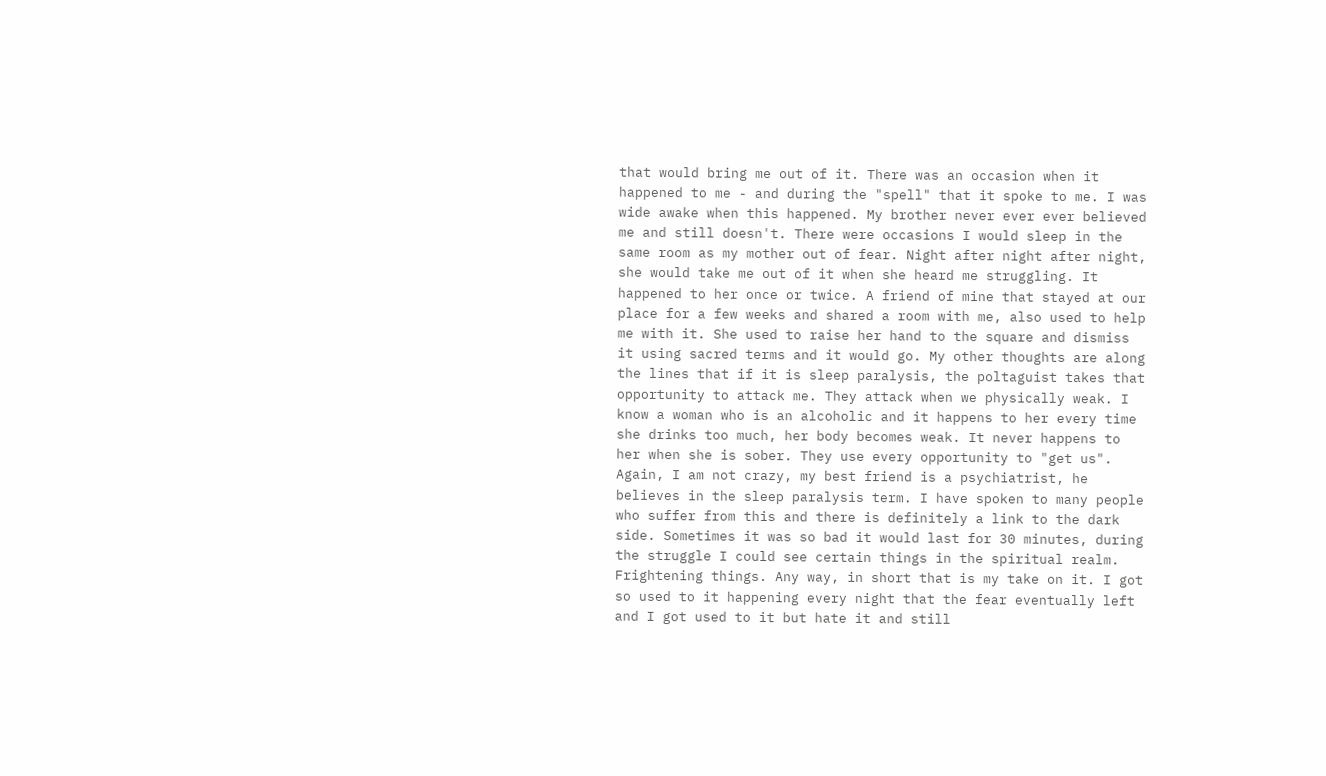that would bring me out of it. There was an occasion when it happened to me - and during the "spell" that it spoke to me. I was wide awake when this happened. My brother never ever ever believed me and still doesn't. There were occasions I would sleep in the same room as my mother out of fear. Night after night after night, she would take me out of it when she heard me struggling. It happened to her once or twice. A friend of mine that stayed at our place for a few weeks and shared a room with me, also used to help me with it. She used to raise her hand to the square and dismiss it using sacred terms and it would go. My other thoughts are along the lines that if it is sleep paralysis, the poltaguist takes that opportunity to attack me. They attack when we physically weak. I know a woman who is an alcoholic and it happens to her every time she drinks too much, her body becomes weak. It never happens to her when she is sober. They use every opportunity to "get us". Again, I am not crazy, my best friend is a psychiatrist, he believes in the sleep paralysis term. I have spoken to many people who suffer from this and there is definitely a link to the dark side. Sometimes it was so bad it would last for 30 minutes, during the struggle I could see certain things in the spiritual realm. Frightening things. Any way, in short that is my take on it. I got so used to it happening every night that the fear eventually left and I got used to it but hate it and still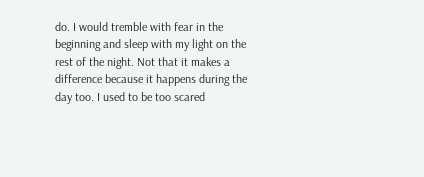do. I would tremble with fear in the beginning and sleep with my light on the rest of the night. Not that it makes a difference because it happens during the day too. I used to be too scared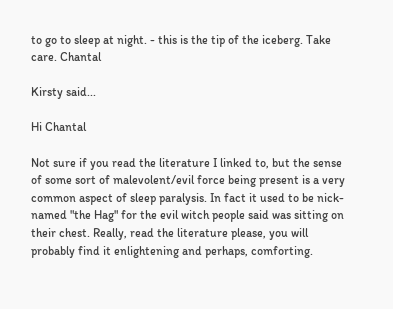to go to sleep at night. - this is the tip of the iceberg. Take care. Chantal

Kirsty said...

Hi Chantal

Not sure if you read the literature I linked to, but the sense of some sort of malevolent/evil force being present is a very common aspect of sleep paralysis. In fact it used to be nick-named "the Hag" for the evil witch people said was sitting on their chest. Really, read the literature please, you will probably find it enlightening and perhaps, comforting.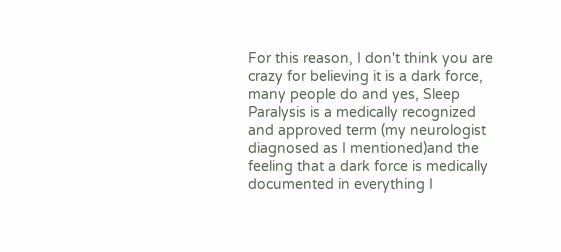For this reason, I don't think you are crazy for believing it is a dark force, many people do and yes, Sleep Paralysis is a medically recognized and approved term (my neurologist diagnosed as I mentioned)and the feeling that a dark force is medically documented in everything I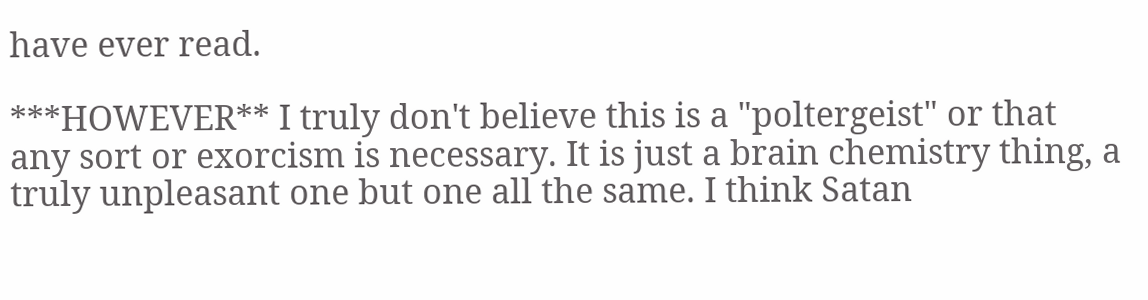have ever read.

***HOWEVER** I truly don't believe this is a "poltergeist" or that any sort or exorcism is necessary. It is just a brain chemistry thing, a truly unpleasant one but one all the same. I think Satan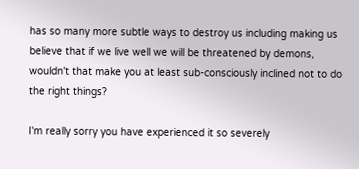has so many more subtle ways to destroy us including making us believe that if we live well we will be threatened by demons, wouldn't that make you at least sub-consciously inclined not to do the right things?

I'm really sorry you have experienced it so severely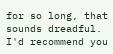for so long, that sounds dreadful. I'd recommend you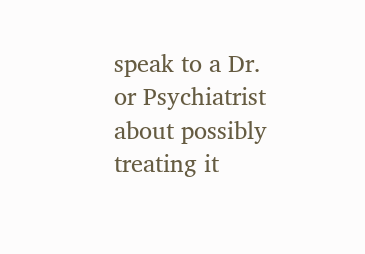speak to a Dr. or Psychiatrist about possibly treating it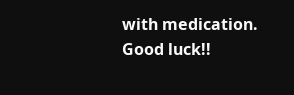with medication. Good luck!!